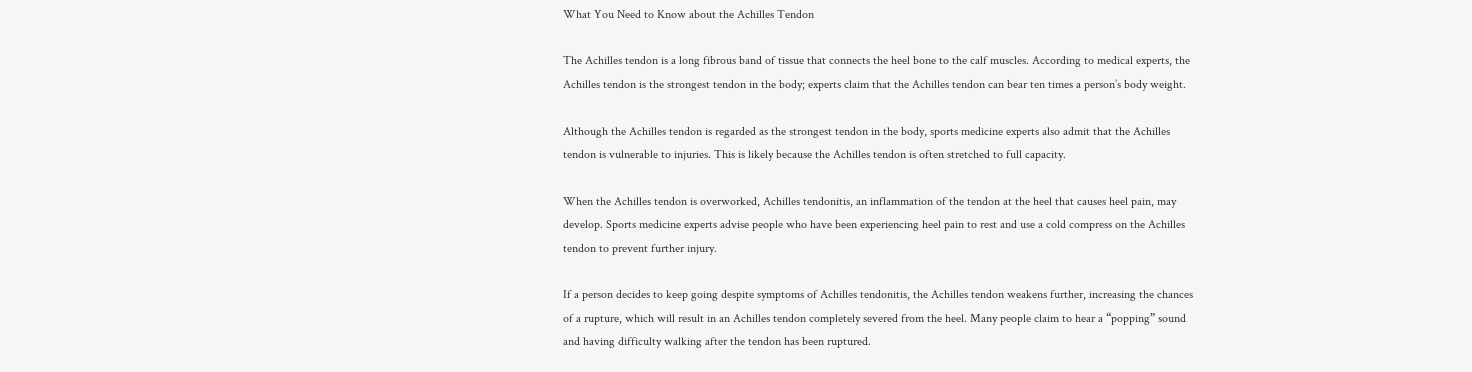What You Need to Know about the Achilles Tendon

The Achilles tendon is a long fibrous band of tissue that connects the heel bone to the calf muscles. According to medical experts, the Achilles tendon is the strongest tendon in the body; experts claim that the Achilles tendon can bear ten times a person’s body weight.

Although the Achilles tendon is regarded as the strongest tendon in the body, sports medicine experts also admit that the Achilles tendon is vulnerable to injuries. This is likely because the Achilles tendon is often stretched to full capacity.

When the Achilles tendon is overworked, Achilles tendonitis, an inflammation of the tendon at the heel that causes heel pain, may develop. Sports medicine experts advise people who have been experiencing heel pain to rest and use a cold compress on the Achilles tendon to prevent further injury.

If a person decides to keep going despite symptoms of Achilles tendonitis, the Achilles tendon weakens further, increasing the chances of a rupture, which will result in an Achilles tendon completely severed from the heel. Many people claim to hear a “popping” sound and having difficulty walking after the tendon has been ruptured.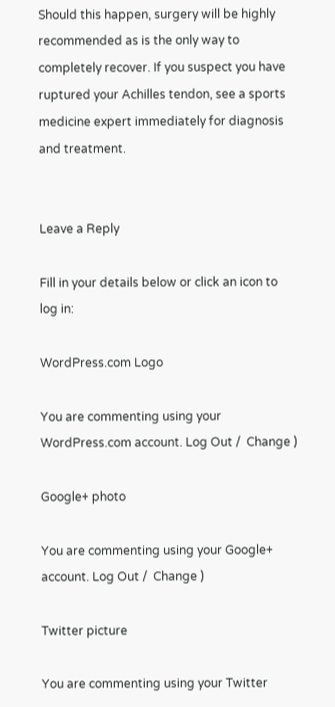Should this happen, surgery will be highly recommended as is the only way to completely recover. If you suspect you have ruptured your Achilles tendon, see a sports medicine expert immediately for diagnosis and treatment.


Leave a Reply

Fill in your details below or click an icon to log in:

WordPress.com Logo

You are commenting using your WordPress.com account. Log Out /  Change )

Google+ photo

You are commenting using your Google+ account. Log Out /  Change )

Twitter picture

You are commenting using your Twitter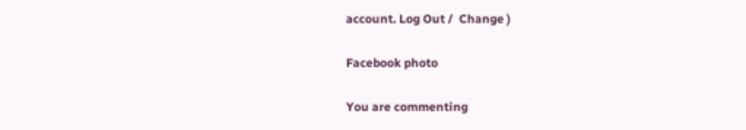account. Log Out /  Change )

Facebook photo

You are commenting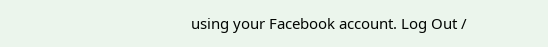using your Facebook account. Log Out /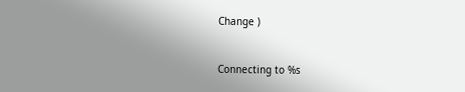Change )


Connecting to %s